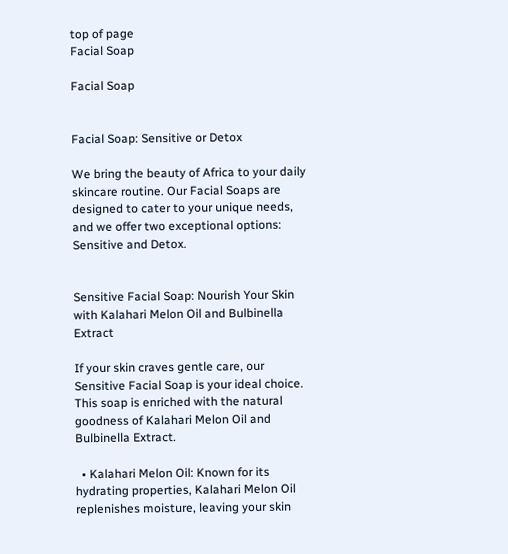top of page
Facial Soap

Facial Soap


Facial Soap: Sensitive or Detox

We bring the beauty of Africa to your daily skincare routine. Our Facial Soaps are designed to cater to your unique needs, and we offer two exceptional options: Sensitive and Detox.


Sensitive Facial Soap: Nourish Your Skin with Kalahari Melon Oil and Bulbinella Extract

If your skin craves gentle care, our Sensitive Facial Soap is your ideal choice. This soap is enriched with the natural goodness of Kalahari Melon Oil and Bulbinella Extract.

  • Kalahari Melon Oil: Known for its hydrating properties, Kalahari Melon Oil replenishes moisture, leaving your skin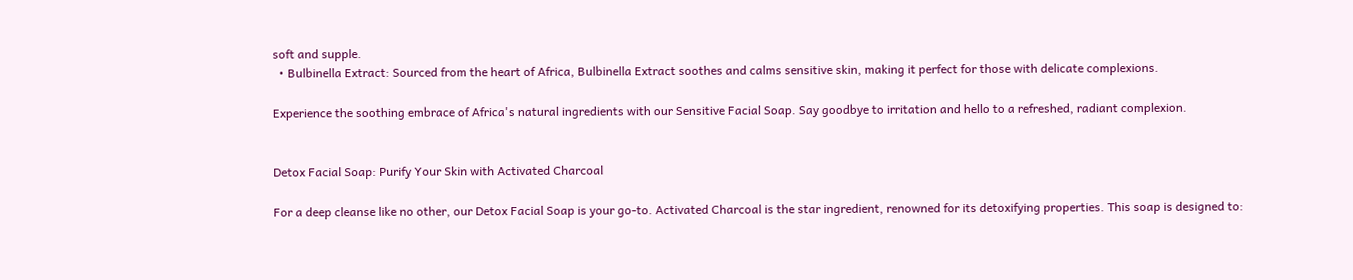soft and supple.
  • Bulbinella Extract: Sourced from the heart of Africa, Bulbinella Extract soothes and calms sensitive skin, making it perfect for those with delicate complexions.

Experience the soothing embrace of Africa's natural ingredients with our Sensitive Facial Soap. Say goodbye to irritation and hello to a refreshed, radiant complexion.


Detox Facial Soap: Purify Your Skin with Activated Charcoal

For a deep cleanse like no other, our Detox Facial Soap is your go-to. Activated Charcoal is the star ingredient, renowned for its detoxifying properties. This soap is designed to: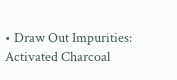• Draw Out Impurities: Activated Charcoal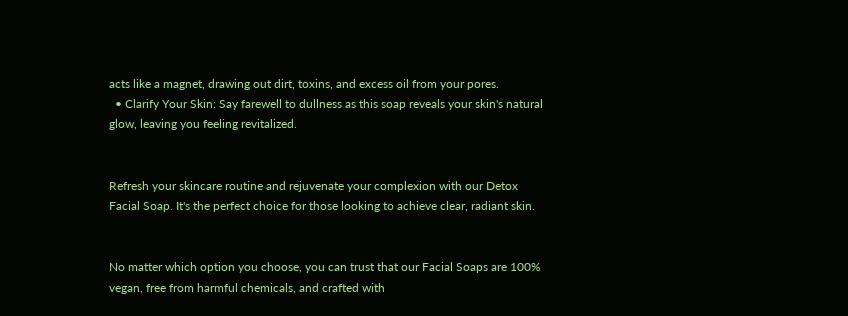acts like a magnet, drawing out dirt, toxins, and excess oil from your pores.
  • Clarify Your Skin: Say farewell to dullness as this soap reveals your skin's natural glow, leaving you feeling revitalized.


Refresh your skincare routine and rejuvenate your complexion with our Detox Facial Soap. It's the perfect choice for those looking to achieve clear, radiant skin.


No matter which option you choose, you can trust that our Facial Soaps are 100% vegan, free from harmful chemicals, and crafted with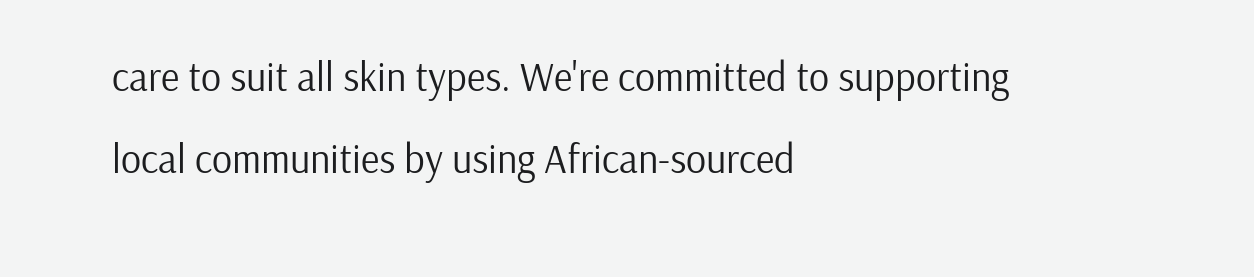care to suit all skin types. We're committed to supporting local communities by using African-sourced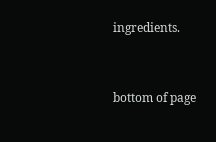ingredients.


bottom of page